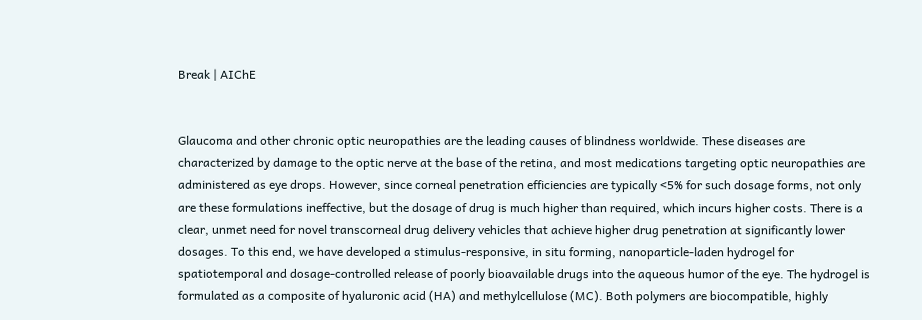Break | AIChE


Glaucoma and other chronic optic neuropathies are the leading causes of blindness worldwide. These diseases are characterized by damage to the optic nerve at the base of the retina, and most medications targeting optic neuropathies are administered as eye drops. However, since corneal penetration efficiencies are typically <5% for such dosage forms, not only are these formulations ineffective, but the dosage of drug is much higher than required, which incurs higher costs. There is a clear, unmet need for novel transcorneal drug delivery vehicles that achieve higher drug penetration at significantly lower dosages. To this end, we have developed a stimulus-responsive, in situ forming, nanoparticle-laden hydrogel for spatiotemporal and dosage-controlled release of poorly bioavailable drugs into the aqueous humor of the eye. The hydrogel is formulated as a composite of hyaluronic acid (HA) and methylcellulose (MC). Both polymers are biocompatible, highly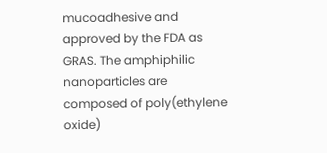mucoadhesive and approved by the FDA as GRAS. The amphiphilic nanoparticles are composed of poly(ethylene oxide)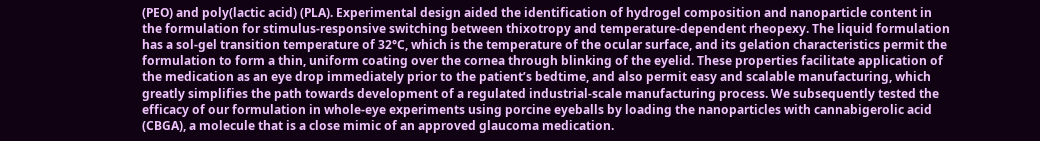(PEO) and poly(lactic acid) (PLA). Experimental design aided the identification of hydrogel composition and nanoparticle content in the formulation for stimulus-responsive switching between thixotropy and temperature-dependent rheopexy. The liquid formulation has a sol-gel transition temperature of 32°C, which is the temperature of the ocular surface, and its gelation characteristics permit the formulation to form a thin, uniform coating over the cornea through blinking of the eyelid. These properties facilitate application of the medication as an eye drop immediately prior to the patient’s bedtime, and also permit easy and scalable manufacturing, which greatly simplifies the path towards development of a regulated industrial-scale manufacturing process. We subsequently tested the efficacy of our formulation in whole-eye experiments using porcine eyeballs by loading the nanoparticles with cannabigerolic acid (CBGA), a molecule that is a close mimic of an approved glaucoma medication.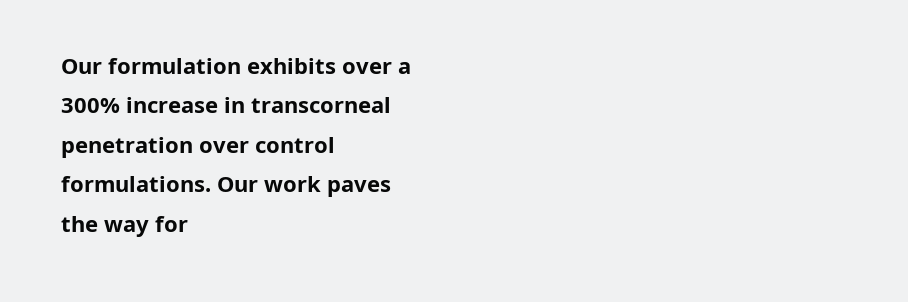Our formulation exhibits over a 300% increase in transcorneal penetration over control formulations. Our work paves the way for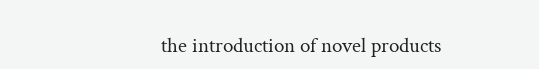the introduction of novel products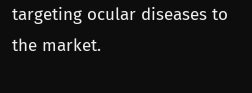targeting ocular diseases to the market.